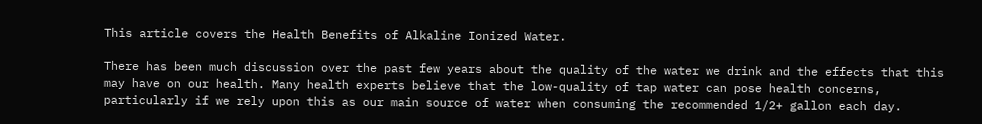This article covers the Health Benefits of Alkaline Ionized Water.

There has been much discussion over the past few years about the quality of the water we drink and the effects that this may have on our health. Many health experts believe that the low-quality of tap water can pose health concerns, particularly if we rely upon this as our main source of water when consuming the recommended 1/2+ gallon each day.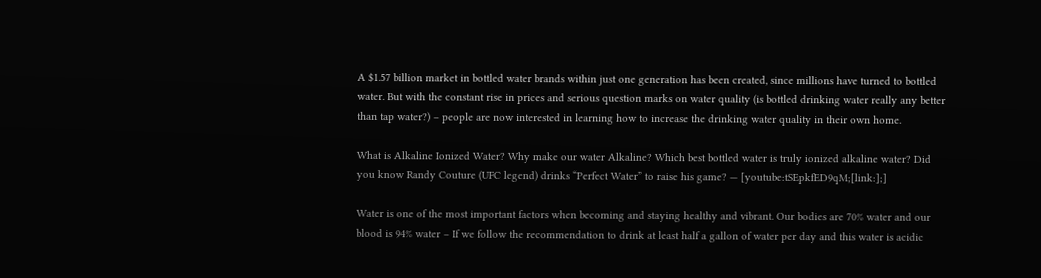A $1.57 billion market in bottled water brands within just one generation has been created, since millions have turned to bottled water. But with the constant rise in prices and serious question marks on water quality (is bottled drinking water really any better than tap water?) – people are now interested in learning how to increase the drinking water quality in their own home.

What is Alkaline Ionized Water? Why make our water Alkaline? Which best bottled water is truly ionized alkaline water? Did you know Randy Couture (UFC legend) drinks “Perfect Water” to raise his game? — [youtube:tSEpkfED9qM;[link:];]

Water is one of the most important factors when becoming and staying healthy and vibrant. Our bodies are 70% water and our blood is 94% water – If we follow the recommendation to drink at least half a gallon of water per day and this water is acidic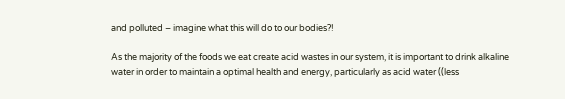and polluted – imagine what this will do to our bodies?!

As the majority of the foods we eat create acid wastes in our system, it is important to drink alkaline water in order to maintain a optimal health and energy, particularly as acid water ((less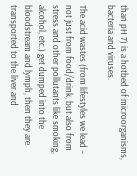than pH 7) is a hotbed of microorganisms, bacteria and viruses.

The acid wastes (from lifestyles we lead – not just from food/drink, but also from stress and other pollutants like smoking, alcohol, etc.) get dumped into the bloodstream and lymph, then they are transported to the liver and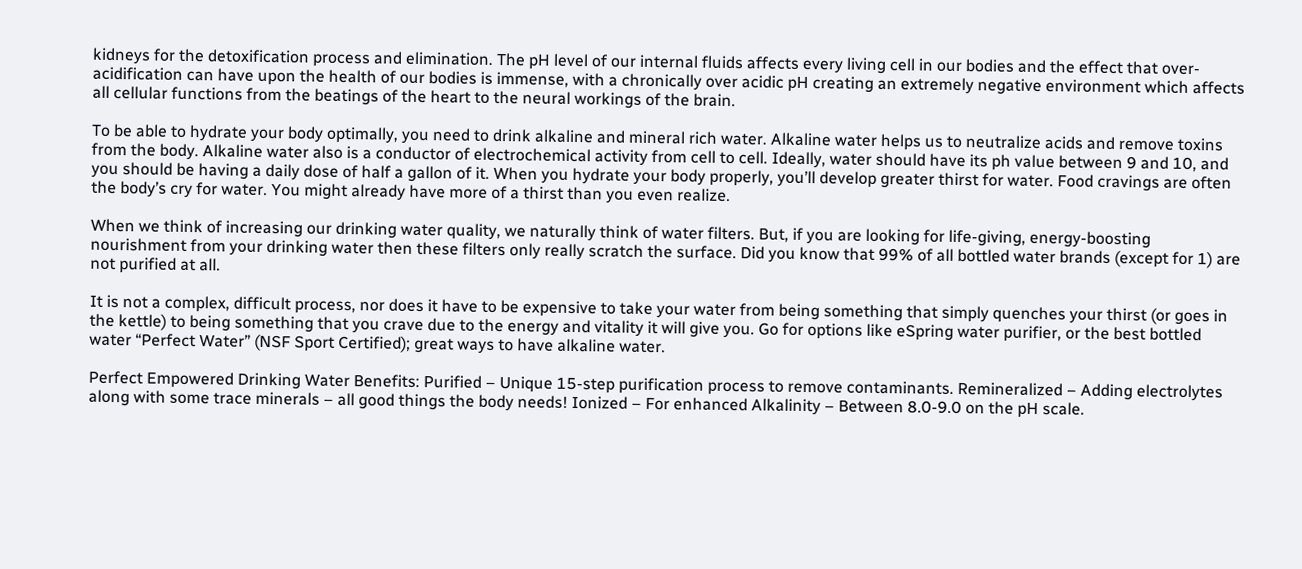kidneys for the detoxification process and elimination. The pH level of our internal fluids affects every living cell in our bodies and the effect that over-acidification can have upon the health of our bodies is immense, with a chronically over acidic pH creating an extremely negative environment which affects all cellular functions from the beatings of the heart to the neural workings of the brain.

To be able to hydrate your body optimally, you need to drink alkaline and mineral rich water. Alkaline water helps us to neutralize acids and remove toxins from the body. Alkaline water also is a conductor of electrochemical activity from cell to cell. Ideally, water should have its ph value between 9 and 10, and you should be having a daily dose of half a gallon of it. When you hydrate your body properly, you’ll develop greater thirst for water. Food cravings are often the body’s cry for water. You might already have more of a thirst than you even realize.

When we think of increasing our drinking water quality, we naturally think of water filters. But, if you are looking for life-giving, energy-boosting nourishment from your drinking water then these filters only really scratch the surface. Did you know that 99% of all bottled water brands (except for 1) are not purified at all.

It is not a complex, difficult process, nor does it have to be expensive to take your water from being something that simply quenches your thirst (or goes in the kettle) to being something that you crave due to the energy and vitality it will give you. Go for options like eSpring water purifier, or the best bottled water “Perfect Water” (NSF Sport Certified); great ways to have alkaline water.

Perfect Empowered Drinking Water Benefits: Purified – Unique 15-step purification process to remove contaminants. Remineralized – Adding electrolytes along with some trace minerals – all good things the body needs! Ionized – For enhanced Alkalinity – Between 8.0-9.0 on the pH scale.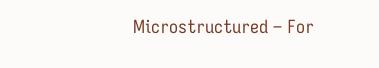Microstructured – For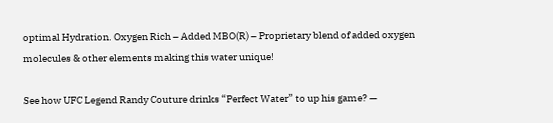optimal Hydration. Oxygen Rich – Added MBO(R) – Proprietary blend of added oxygen molecules & other elements making this water unique!

See how UFC Legend Randy Couture drinks “Perfect Water” to up his game? —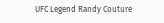UFC Legend Randy Couture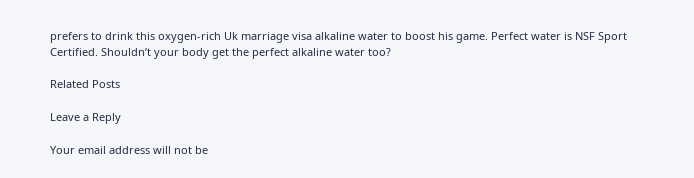prefers to drink this oxygen-rich Uk marriage visa alkaline water to boost his game. Perfect water is NSF Sport Certified. Shouldn’t your body get the perfect alkaline water too?

Related Posts

Leave a Reply

Your email address will not be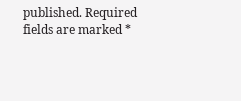published. Required fields are marked *